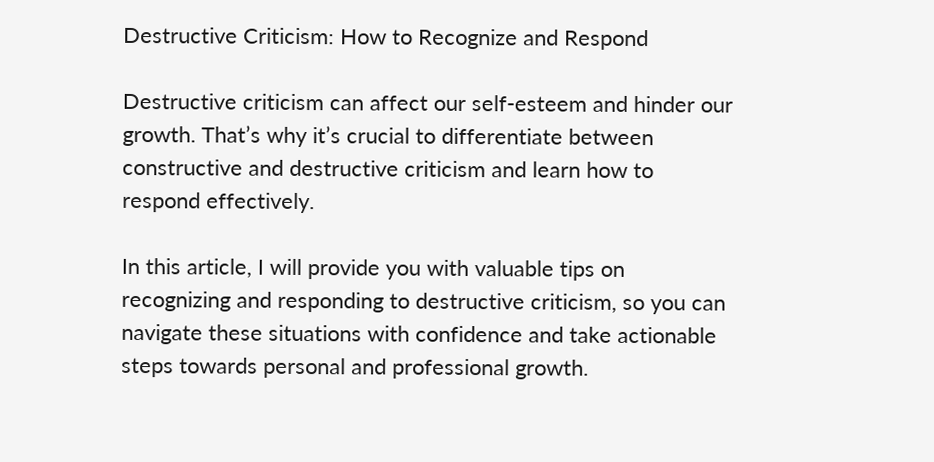Destructive Criticism: How to Recognize and Respond

Destructive criticism can affect our self-esteem and hinder our growth. That’s why it’s crucial to differentiate between constructive and destructive criticism and learn how to respond effectively.

In this article, I will provide you with valuable tips on recognizing and responding to destructive criticism, so you can navigate these situations with confidence and take actionable steps towards personal and professional growth.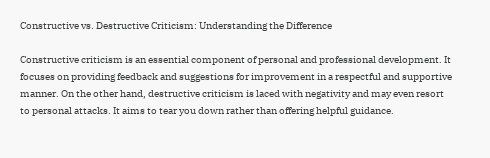Constructive vs. Destructive Criticism: Understanding the Difference

Constructive criticism is an essential component of personal and professional development. It focuses on providing feedback and suggestions for improvement in a respectful and supportive manner. On the other hand, destructive criticism is laced with negativity and may even resort to personal attacks. It aims to tear you down rather than offering helpful guidance.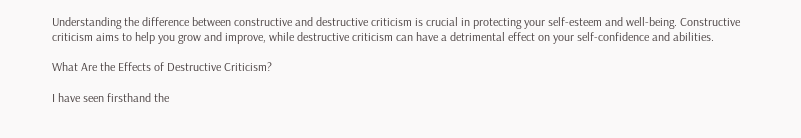Understanding the difference between constructive and destructive criticism is crucial in protecting your self-esteem and well-being. Constructive criticism aims to help you grow and improve, while destructive criticism can have a detrimental effect on your self-confidence and abilities.

What Are the Effects of Destructive Criticism?

I have seen firsthand the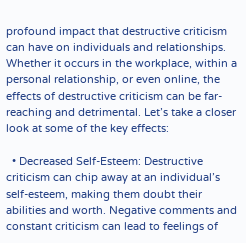profound impact that destructive criticism can have on individuals and relationships. Whether it occurs in the workplace, within a personal relationship, or even online, the effects of destructive criticism can be far-reaching and detrimental. Let’s take a closer look at some of the key effects:

  • Decreased Self-Esteem: Destructive criticism can chip away at an individual’s self-esteem, making them doubt their abilities and worth. Negative comments and constant criticism can lead to feelings of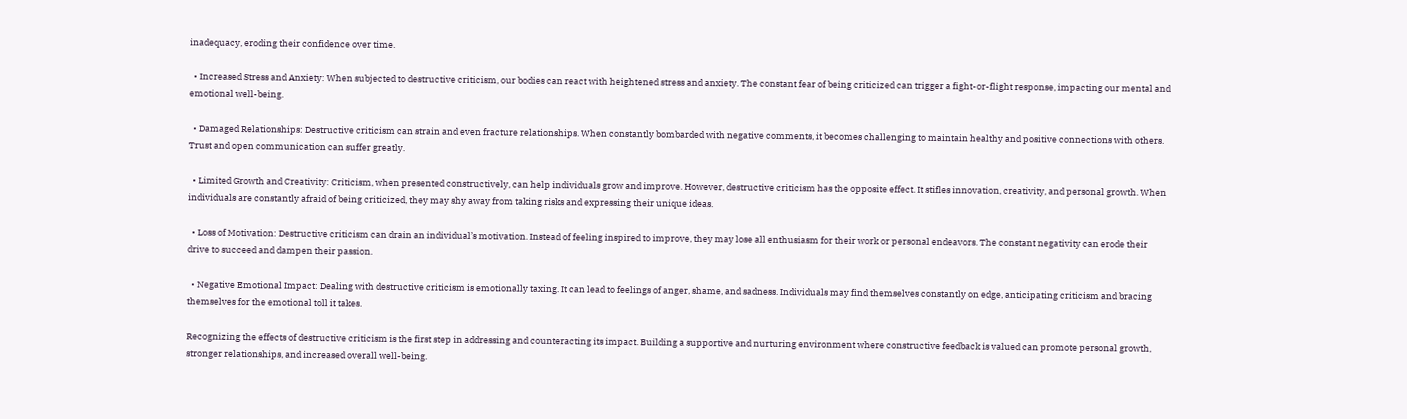inadequacy, eroding their confidence over time.

  • Increased Stress and Anxiety: When subjected to destructive criticism, our bodies can react with heightened stress and anxiety. The constant fear of being criticized can trigger a fight-or-flight response, impacting our mental and emotional well-being.

  • Damaged Relationships: Destructive criticism can strain and even fracture relationships. When constantly bombarded with negative comments, it becomes challenging to maintain healthy and positive connections with others. Trust and open communication can suffer greatly.

  • Limited Growth and Creativity: Criticism, when presented constructively, can help individuals grow and improve. However, destructive criticism has the opposite effect. It stifles innovation, creativity, and personal growth. When individuals are constantly afraid of being criticized, they may shy away from taking risks and expressing their unique ideas.

  • Loss of Motivation: Destructive criticism can drain an individual’s motivation. Instead of feeling inspired to improve, they may lose all enthusiasm for their work or personal endeavors. The constant negativity can erode their drive to succeed and dampen their passion.

  • Negative Emotional Impact: Dealing with destructive criticism is emotionally taxing. It can lead to feelings of anger, shame, and sadness. Individuals may find themselves constantly on edge, anticipating criticism and bracing themselves for the emotional toll it takes.

Recognizing the effects of destructive criticism is the first step in addressing and counteracting its impact. Building a supportive and nurturing environment where constructive feedback is valued can promote personal growth, stronger relationships, and increased overall well-being.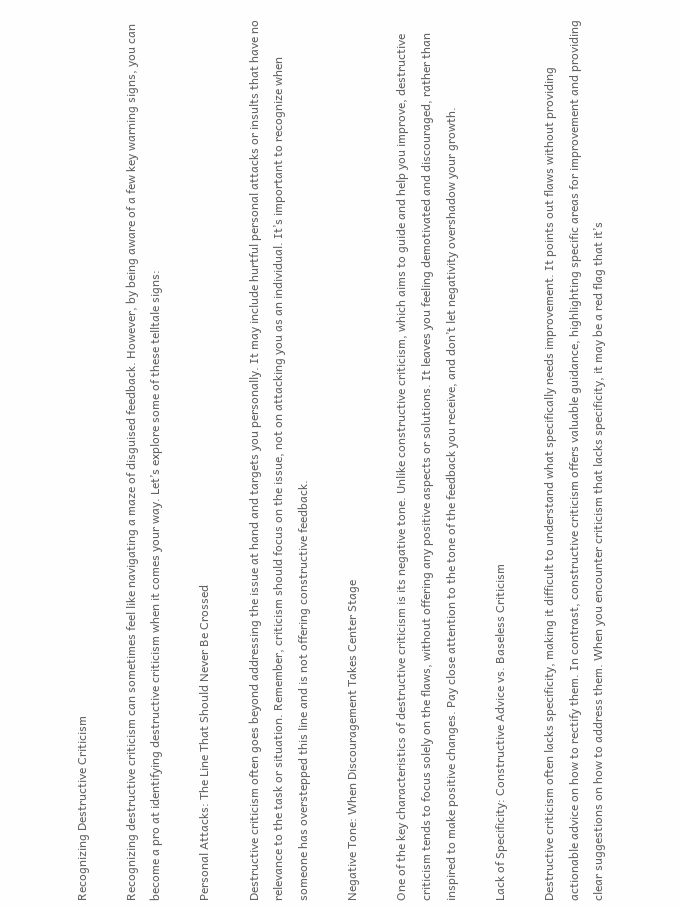Recognizing Destructive Criticism

Recognizing destructive criticism can sometimes feel like navigating a maze of disguised feedback. However, by being aware of a few key warning signs, you can become a pro at identifying destructive criticism when it comes your way. Let’s explore some of these telltale signs:

Personal Attacks: The Line That Should Never Be Crossed

Destructive criticism often goes beyond addressing the issue at hand and targets you personally. It may include hurtful personal attacks or insults that have no relevance to the task or situation. Remember, criticism should focus on the issue, not on attacking you as an individual. It’s important to recognize when someone has overstepped this line and is not offering constructive feedback.

Negative Tone: When Discouragement Takes Center Stage

One of the key characteristics of destructive criticism is its negative tone. Unlike constructive criticism, which aims to guide and help you improve, destructive criticism tends to focus solely on the flaws, without offering any positive aspects or solutions. It leaves you feeling demotivated and discouraged, rather than inspired to make positive changes. Pay close attention to the tone of the feedback you receive, and don’t let negativity overshadow your growth.

Lack of Specificity: Constructive Advice vs. Baseless Criticism

Destructive criticism often lacks specificity, making it difficult to understand what specifically needs improvement. It points out flaws without providing actionable advice on how to rectify them. In contrast, constructive criticism offers valuable guidance, highlighting specific areas for improvement and providing clear suggestions on how to address them. When you encounter criticism that lacks specificity, it may be a red flag that it’s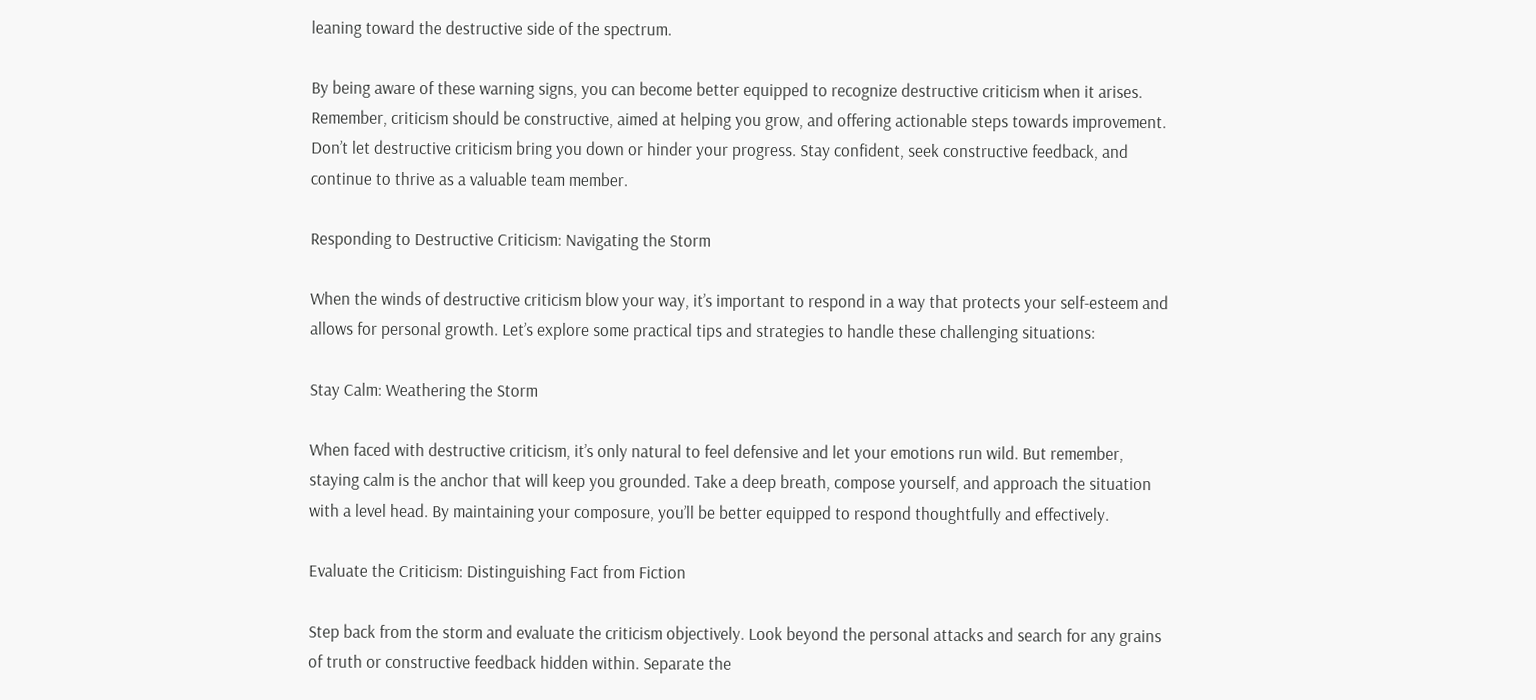leaning toward the destructive side of the spectrum.

By being aware of these warning signs, you can become better equipped to recognize destructive criticism when it arises. Remember, criticism should be constructive, aimed at helping you grow, and offering actionable steps towards improvement. Don’t let destructive criticism bring you down or hinder your progress. Stay confident, seek constructive feedback, and continue to thrive as a valuable team member.

Responding to Destructive Criticism: Navigating the Storm

When the winds of destructive criticism blow your way, it’s important to respond in a way that protects your self-esteem and allows for personal growth. Let’s explore some practical tips and strategies to handle these challenging situations:

Stay Calm: Weathering the Storm

When faced with destructive criticism, it’s only natural to feel defensive and let your emotions run wild. But remember, staying calm is the anchor that will keep you grounded. Take a deep breath, compose yourself, and approach the situation with a level head. By maintaining your composure, you’ll be better equipped to respond thoughtfully and effectively.

Evaluate the Criticism: Distinguishing Fact from Fiction

Step back from the storm and evaluate the criticism objectively. Look beyond the personal attacks and search for any grains of truth or constructive feedback hidden within. Separate the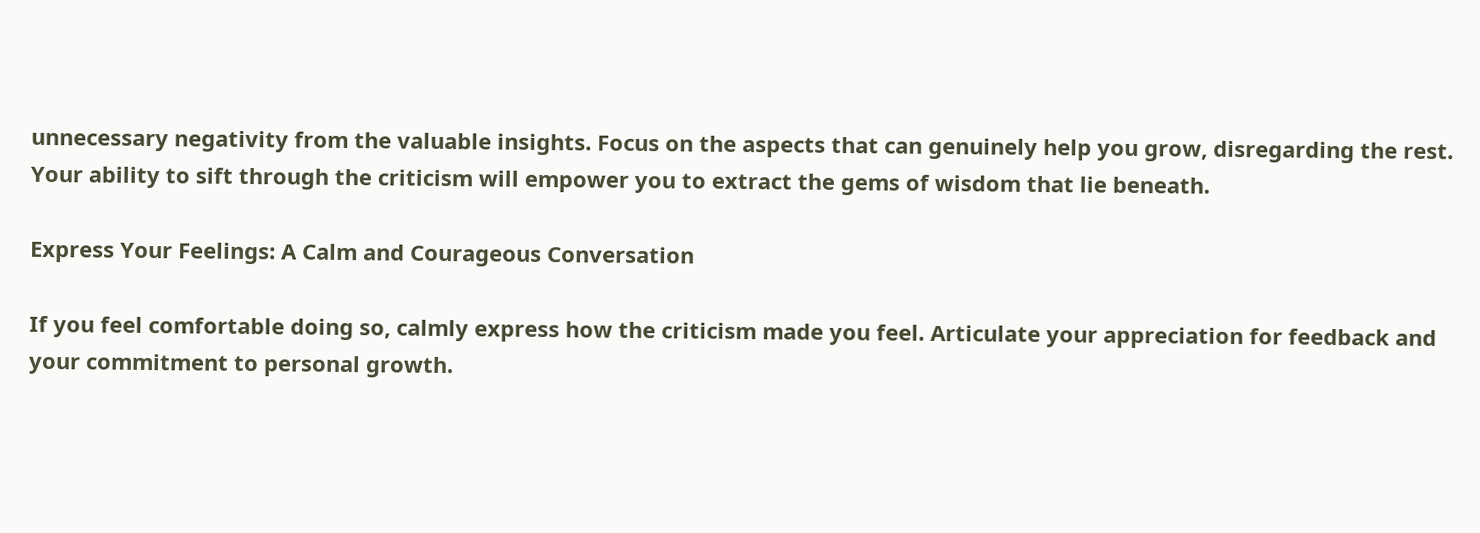unnecessary negativity from the valuable insights. Focus on the aspects that can genuinely help you grow, disregarding the rest. Your ability to sift through the criticism will empower you to extract the gems of wisdom that lie beneath.

Express Your Feelings: A Calm and Courageous Conversation

If you feel comfortable doing so, calmly express how the criticism made you feel. Articulate your appreciation for feedback and your commitment to personal growth.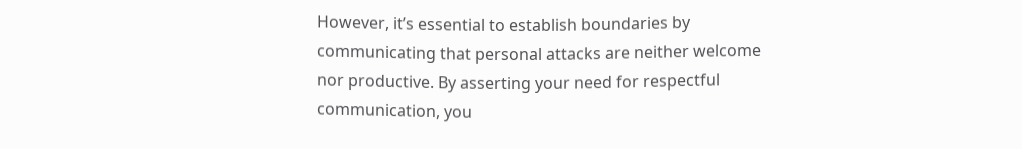However, it’s essential to establish boundaries by communicating that personal attacks are neither welcome nor productive. By asserting your need for respectful communication, you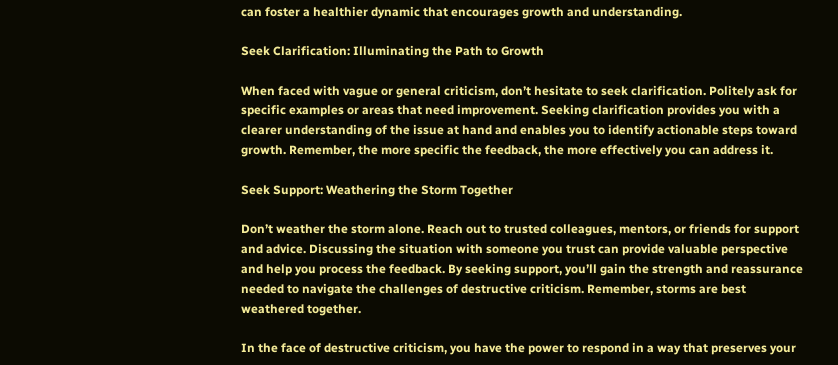can foster a healthier dynamic that encourages growth and understanding.

Seek Clarification: Illuminating the Path to Growth

When faced with vague or general criticism, don’t hesitate to seek clarification. Politely ask for specific examples or areas that need improvement. Seeking clarification provides you with a clearer understanding of the issue at hand and enables you to identify actionable steps toward growth. Remember, the more specific the feedback, the more effectively you can address it.

Seek Support: Weathering the Storm Together

Don’t weather the storm alone. Reach out to trusted colleagues, mentors, or friends for support and advice. Discussing the situation with someone you trust can provide valuable perspective and help you process the feedback. By seeking support, you’ll gain the strength and reassurance needed to navigate the challenges of destructive criticism. Remember, storms are best weathered together.

In the face of destructive criticism, you have the power to respond in a way that preserves your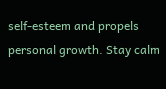self-esteem and propels personal growth. Stay calm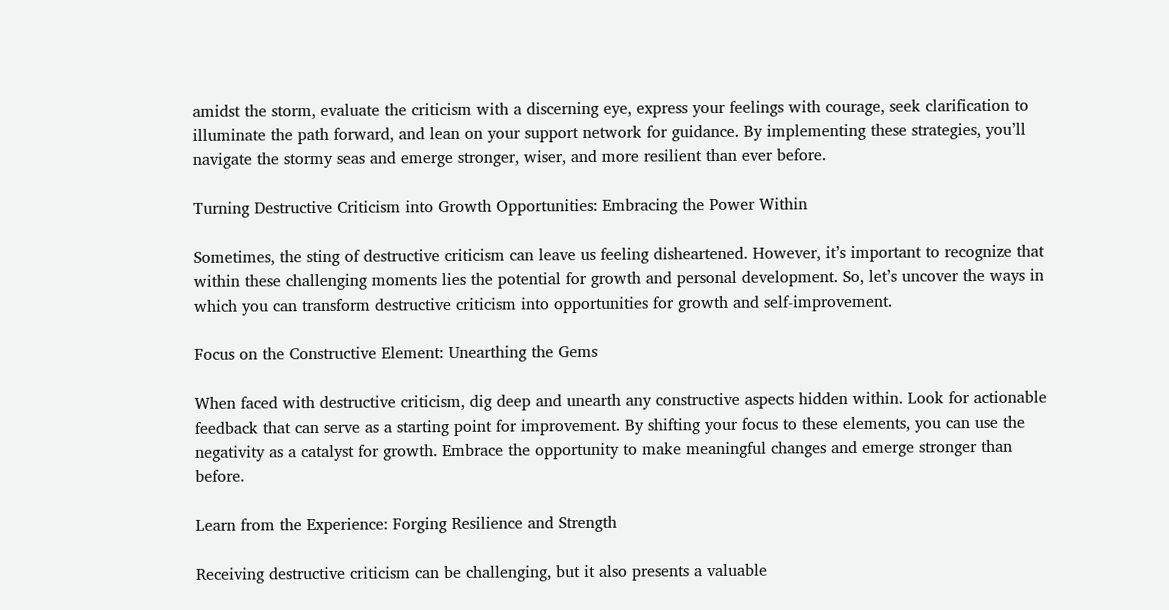amidst the storm, evaluate the criticism with a discerning eye, express your feelings with courage, seek clarification to illuminate the path forward, and lean on your support network for guidance. By implementing these strategies, you’ll navigate the stormy seas and emerge stronger, wiser, and more resilient than ever before.

Turning Destructive Criticism into Growth Opportunities: Embracing the Power Within

Sometimes, the sting of destructive criticism can leave us feeling disheartened. However, it’s important to recognize that within these challenging moments lies the potential for growth and personal development. So, let’s uncover the ways in which you can transform destructive criticism into opportunities for growth and self-improvement.

Focus on the Constructive Element: Unearthing the Gems

When faced with destructive criticism, dig deep and unearth any constructive aspects hidden within. Look for actionable feedback that can serve as a starting point for improvement. By shifting your focus to these elements, you can use the negativity as a catalyst for growth. Embrace the opportunity to make meaningful changes and emerge stronger than before.

Learn from the Experience: Forging Resilience and Strength

Receiving destructive criticism can be challenging, but it also presents a valuable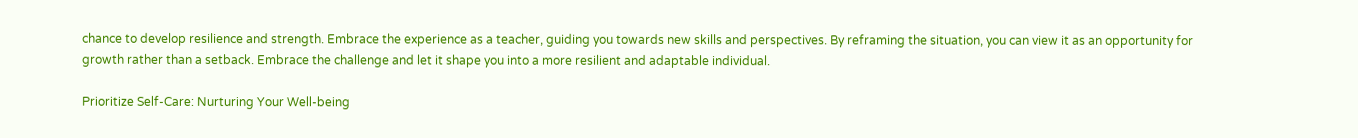chance to develop resilience and strength. Embrace the experience as a teacher, guiding you towards new skills and perspectives. By reframing the situation, you can view it as an opportunity for growth rather than a setback. Embrace the challenge and let it shape you into a more resilient and adaptable individual.

Prioritize Self-Care: Nurturing Your Well-being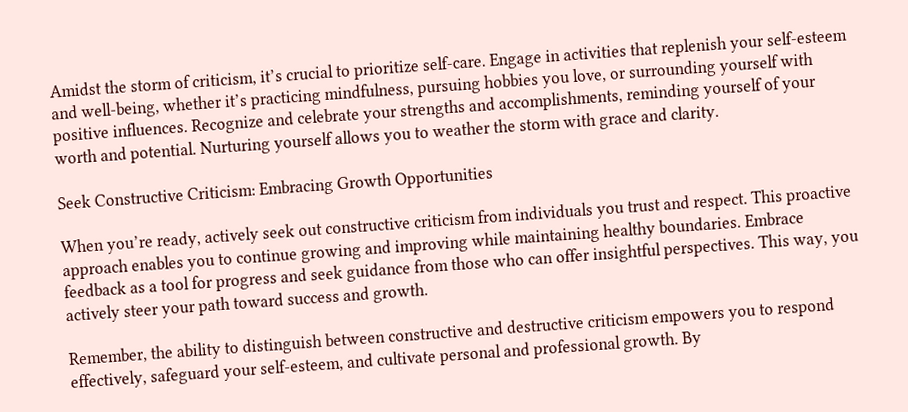Amidst the storm of criticism, it’s crucial to prioritize self-care. Engage in activities that replenish your self-esteem and well-being, whether it’s practicing mindfulness, pursuing hobbies you love, or surrounding yourself with positive influences. Recognize and celebrate your strengths and accomplishments, reminding yourself of your worth and potential. Nurturing yourself allows you to weather the storm with grace and clarity.

Seek Constructive Criticism: Embracing Growth Opportunities

When you’re ready, actively seek out constructive criticism from individuals you trust and respect. This proactive approach enables you to continue growing and improving while maintaining healthy boundaries. Embrace feedback as a tool for progress and seek guidance from those who can offer insightful perspectives. This way, you actively steer your path toward success and growth.

Remember, the ability to distinguish between constructive and destructive criticism empowers you to respond effectively, safeguard your self-esteem, and cultivate personal and professional growth. By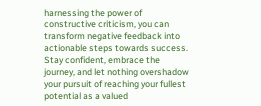harnessing the power of constructive criticism, you can transform negative feedback into actionable steps towards success. Stay confident, embrace the journey, and let nothing overshadow your pursuit of reaching your fullest potential as a valued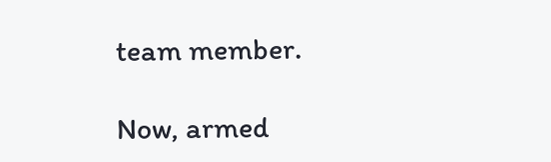team member.

Now, armed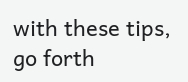with these tips, go forth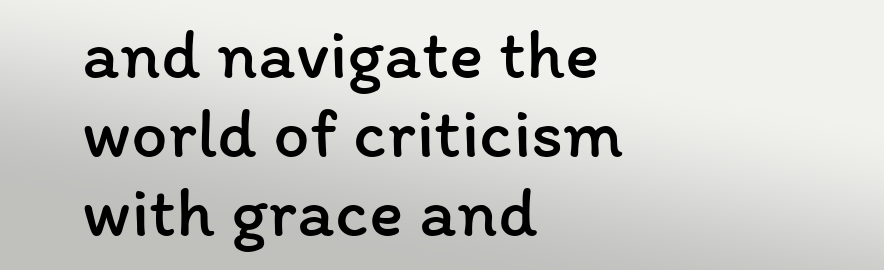and navigate the world of criticism with grace and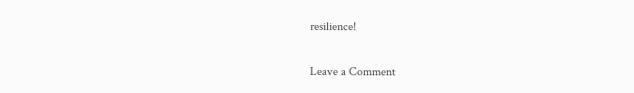resilience!

Leave a Comment